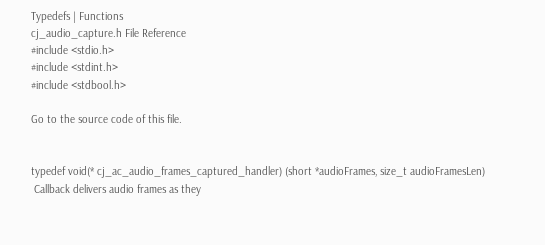Typedefs | Functions
cj_audio_capture.h File Reference
#include <stdio.h>
#include <stdint.h>
#include <stdbool.h>

Go to the source code of this file.


typedef void(* cj_ac_audio_frames_captured_handler) (short *audioFrames, size_t audioFramesLen)
 Callback delivers audio frames as they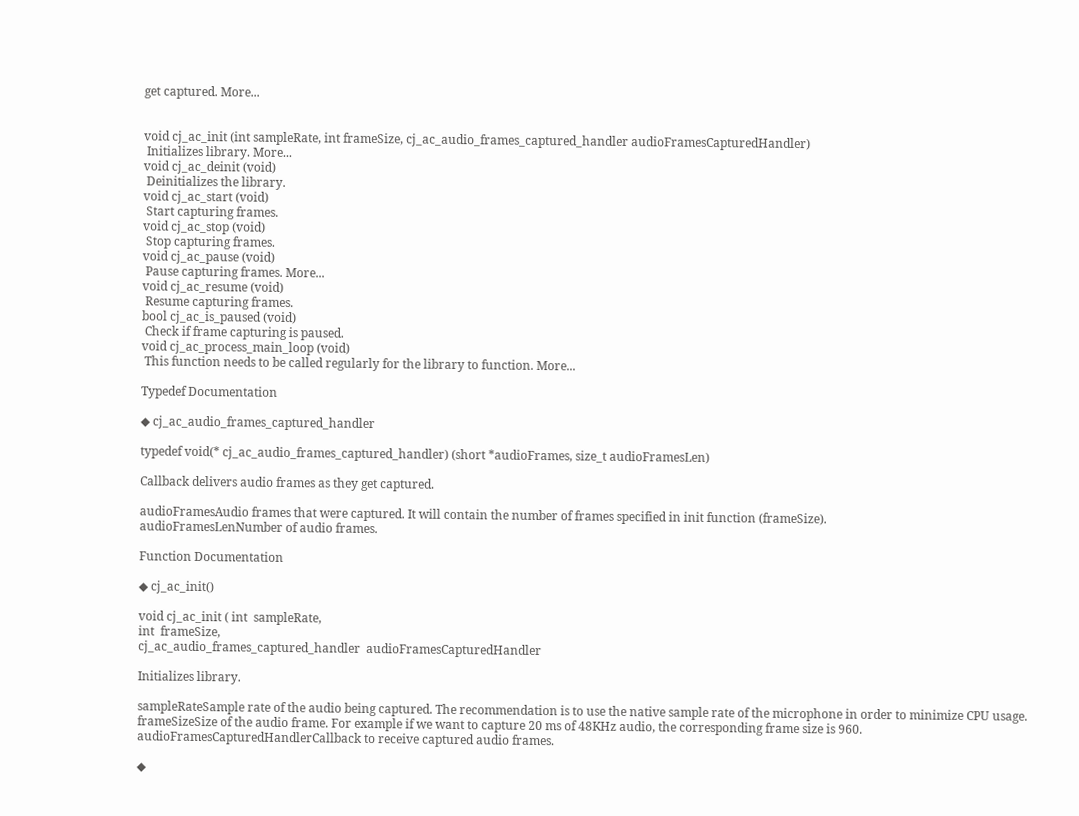get captured. More...


void cj_ac_init (int sampleRate, int frameSize, cj_ac_audio_frames_captured_handler audioFramesCapturedHandler)
 Initializes library. More...
void cj_ac_deinit (void)
 Deinitializes the library.
void cj_ac_start (void)
 Start capturing frames.
void cj_ac_stop (void)
 Stop capturing frames.
void cj_ac_pause (void)
 Pause capturing frames. More...
void cj_ac_resume (void)
 Resume capturing frames.
bool cj_ac_is_paused (void)
 Check if frame capturing is paused.
void cj_ac_process_main_loop (void)
 This function needs to be called regularly for the library to function. More...

Typedef Documentation

◆ cj_ac_audio_frames_captured_handler

typedef void(* cj_ac_audio_frames_captured_handler) (short *audioFrames, size_t audioFramesLen)

Callback delivers audio frames as they get captured.

audioFramesAudio frames that were captured. It will contain the number of frames specified in init function (frameSize).
audioFramesLenNumber of audio frames.

Function Documentation

◆ cj_ac_init()

void cj_ac_init ( int  sampleRate,
int  frameSize,
cj_ac_audio_frames_captured_handler  audioFramesCapturedHandler

Initializes library.

sampleRateSample rate of the audio being captured. The recommendation is to use the native sample rate of the microphone in order to minimize CPU usage.
frameSizeSize of the audio frame. For example if we want to capture 20 ms of 48KHz audio, the corresponding frame size is 960.
audioFramesCapturedHandlerCallback to receive captured audio frames.

◆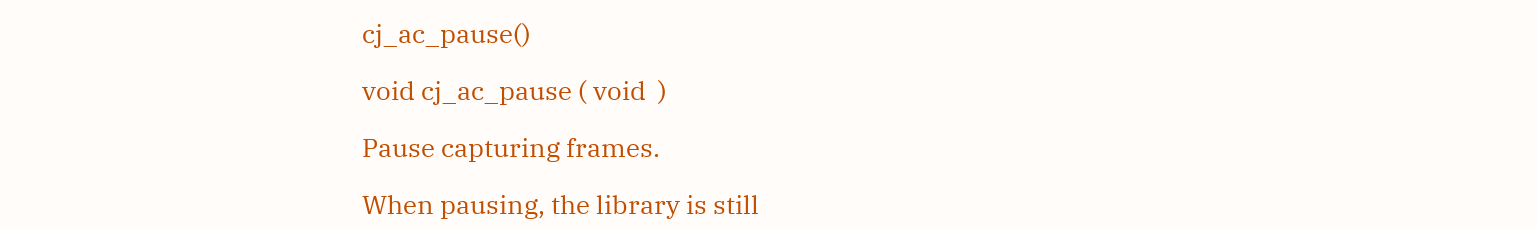cj_ac_pause()

void cj_ac_pause ( void  )

Pause capturing frames.

When pausing, the library is still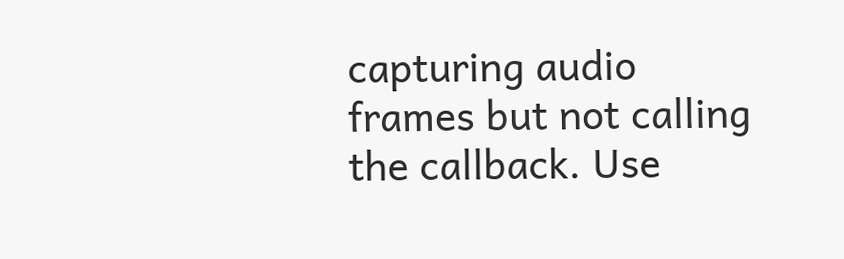capturing audio frames but not calling the callback. Use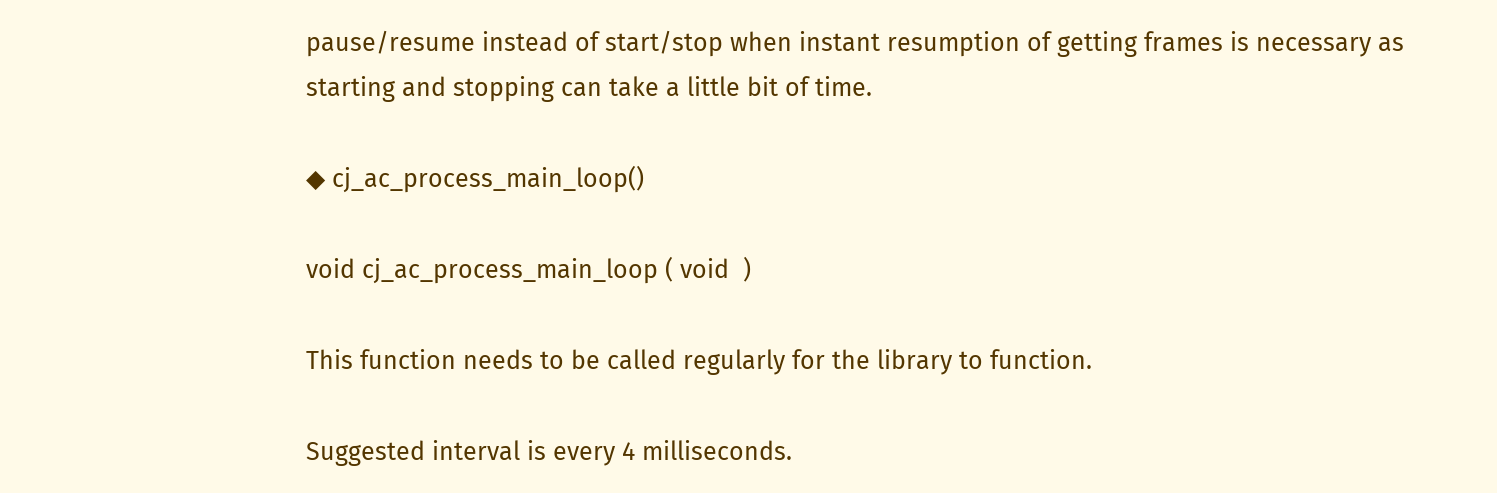pause/resume instead of start/stop when instant resumption of getting frames is necessary as starting and stopping can take a little bit of time.

◆ cj_ac_process_main_loop()

void cj_ac_process_main_loop ( void  )

This function needs to be called regularly for the library to function.

Suggested interval is every 4 milliseconds.